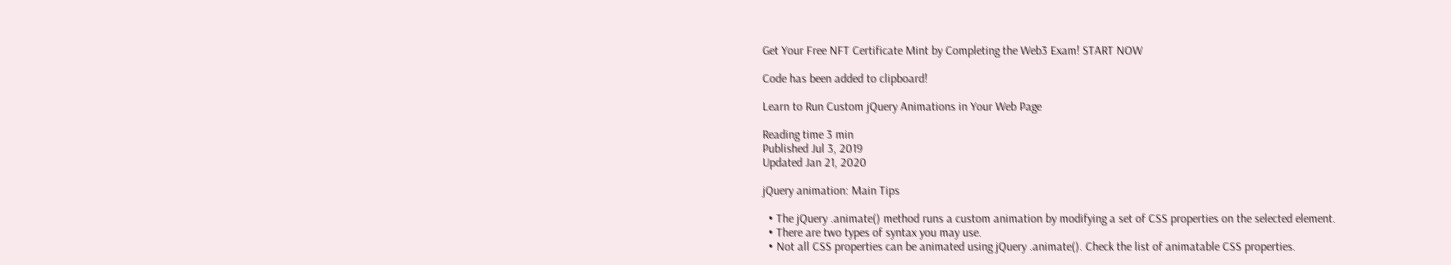Get Your Free NFT Certificate Mint by Completing the Web3 Exam! START NOW

Code has been added to clipboard!

Learn to Run Custom jQuery Animations in Your Web Page

Reading time 3 min
Published Jul 3, 2019
Updated Jan 21, 2020

jQuery animation: Main Tips

  • The jQuery .animate() method runs a custom animation by modifying a set of CSS properties on the selected element.
  • There are two types of syntax you may use.
  • Not all CSS properties can be animated using jQuery .animate(). Check the list of animatable CSS properties.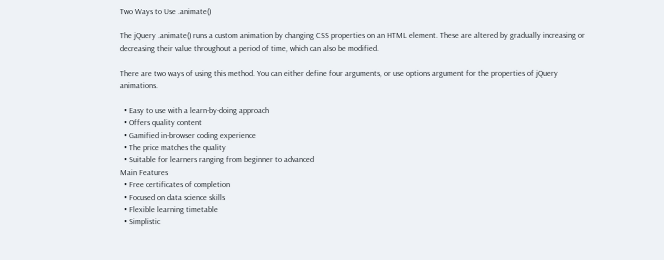Two Ways to Use .animate()

The jQuery .animate() runs a custom animation by changing CSS properties on an HTML element. These are altered by gradually increasing or decreasing their value throughout a period of time, which can also be modified.

There are two ways of using this method. You can either define four arguments, or use options argument for the properties of jQuery animations.

  • Easy to use with a learn-by-doing approach
  • Offers quality content
  • Gamified in-browser coding experience
  • The price matches the quality
  • Suitable for learners ranging from beginner to advanced
Main Features
  • Free certificates of completion
  • Focused on data science skills
  • Flexible learning timetable
  • Simplistic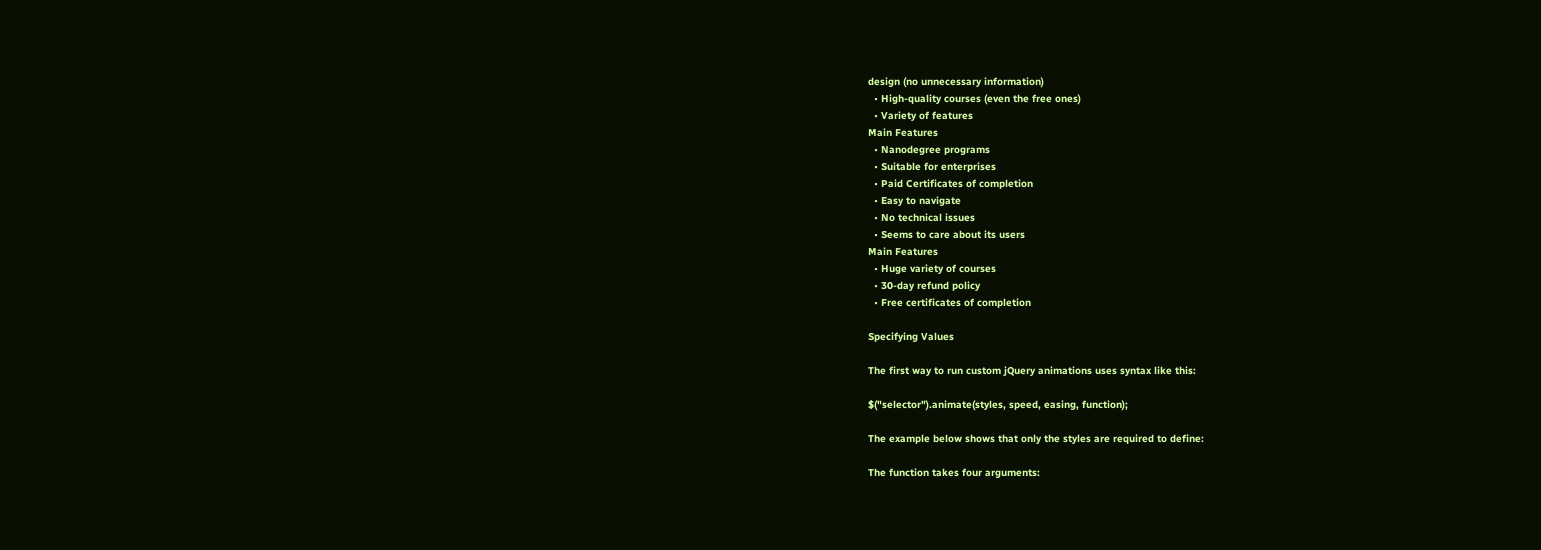design (no unnecessary information)
  • High-quality courses (even the free ones)
  • Variety of features
Main Features
  • Nanodegree programs
  • Suitable for enterprises
  • Paid Certificates of completion
  • Easy to navigate
  • No technical issues
  • Seems to care about its users
Main Features
  • Huge variety of courses
  • 30-day refund policy
  • Free certificates of completion

Specifying Values

The first way to run custom jQuery animations uses syntax like this:

$("selector").animate(styles, speed, easing, function);

The example below shows that only the styles are required to define:

The function takes four arguments: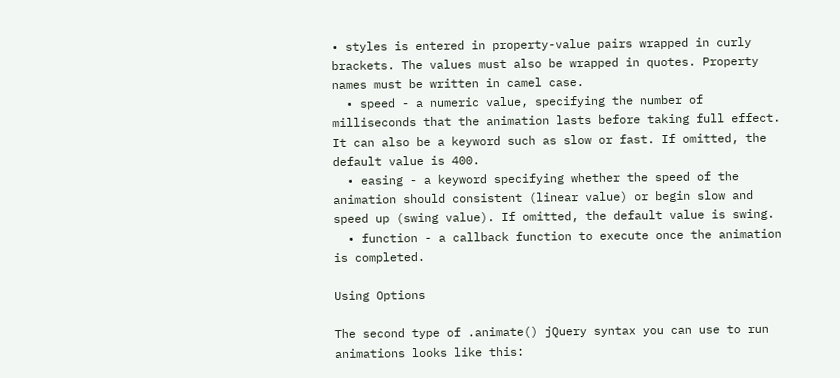• styles is entered in property-value pairs wrapped in curly brackets. The values must also be wrapped in quotes. Property names must be written in camel case.
  • speed - a numeric value, specifying the number of milliseconds that the animation lasts before taking full effect. It can also be a keyword such as slow or fast. If omitted, the default value is 400.
  • easing - a keyword specifying whether the speed of the animation should consistent (linear value) or begin slow and speed up (swing value). If omitted, the default value is swing.
  • function - a callback function to execute once the animation is completed.

Using Options

The second type of .animate() jQuery syntax you can use to run animations looks like this: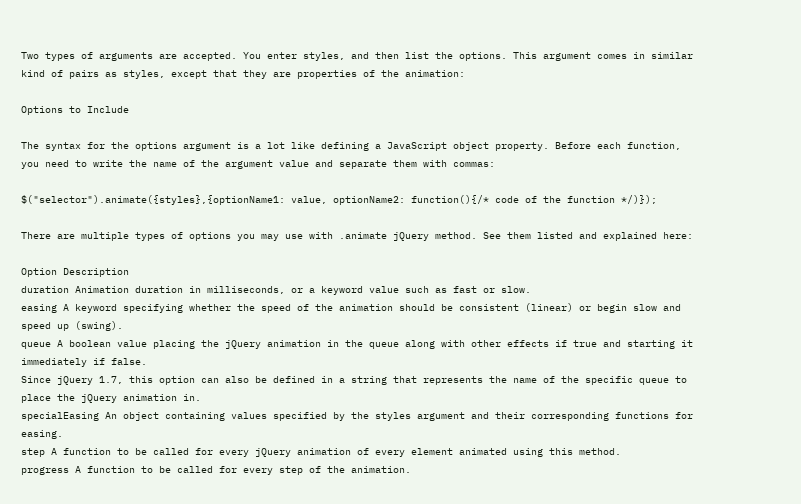Two types of arguments are accepted. You enter styles, and then list the options. This argument comes in similar kind of pairs as styles, except that they are properties of the animation:

Options to Include

The syntax for the options argument is a lot like defining a JavaScript object property. Before each function, you need to write the name of the argument value and separate them with commas:

$("selector").animate({styles},{optionName1: value, optionName2: function(){/* code of the function */)});

There are multiple types of options you may use with .animate jQuery method. See them listed and explained here:

Option Description
duration Animation duration in milliseconds, or a keyword value such as fast or slow.
easing A keyword specifying whether the speed of the animation should be consistent (linear) or begin slow and speed up (swing).
queue A boolean value placing the jQuery animation in the queue along with other effects if true and starting it immediately if false.
Since jQuery 1.7, this option can also be defined in a string that represents the name of the specific queue to place the jQuery animation in.
specialEasing An object containing values specified by the styles argument and their corresponding functions for easing.
step A function to be called for every jQuery animation of every element animated using this method.
progress A function to be called for every step of the animation.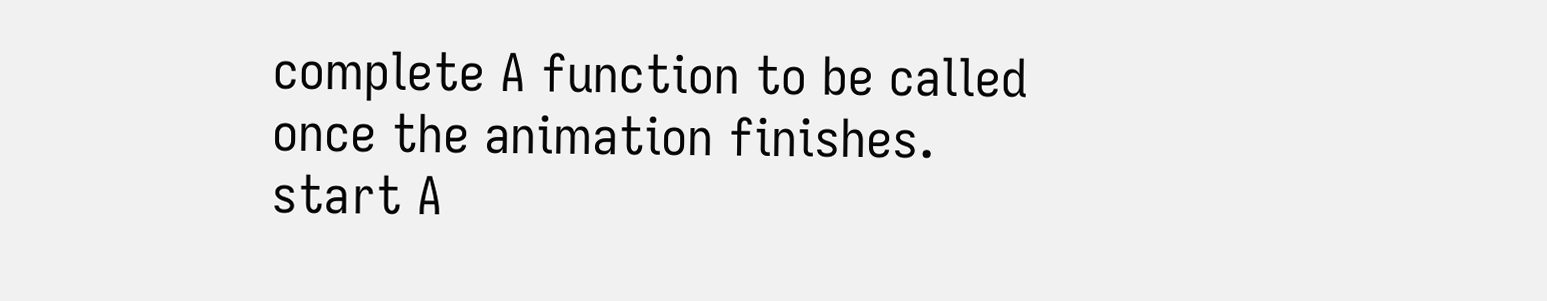complete A function to be called once the animation finishes.
start A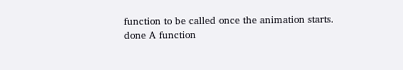function to be called once the animation starts.
done A function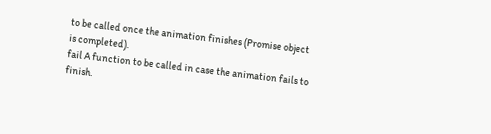to be called once the animation finishes (Promise object is completed).
fail A function to be called in case the animation fails to finish.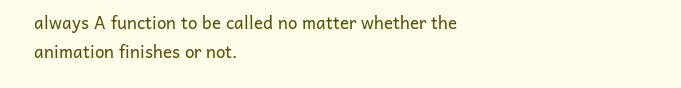always A function to be called no matter whether the animation finishes or not.